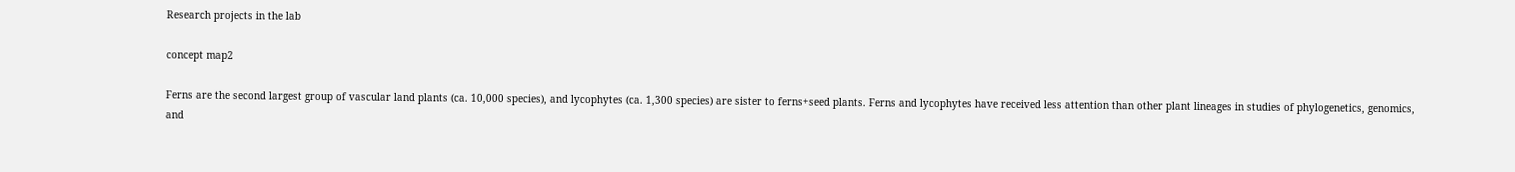Research projects in the lab

concept map2

Ferns are the second largest group of vascular land plants (ca. 10,000 species), and lycophytes (ca. 1,300 species) are sister to ferns+seed plants. Ferns and lycophytes have received less attention than other plant lineages in studies of phylogenetics, genomics, and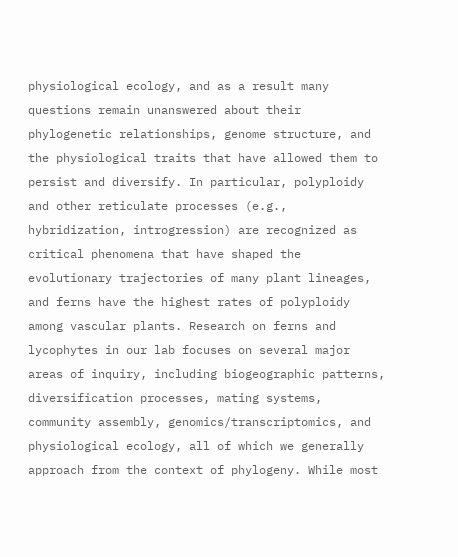physiological ecology, and as a result many questions remain unanswered about their phylogenetic relationships, genome structure, and the physiological traits that have allowed them to persist and diversify. In particular, polyploidy and other reticulate processes (e.g., hybridization, introgression) are recognized as critical phenomena that have shaped the evolutionary trajectories of many plant lineages, and ferns have the highest rates of polyploidy among vascular plants. Research on ferns and lycophytes in our lab focuses on several major areas of inquiry, including biogeographic patterns, diversification processes, mating systems, community assembly, genomics/transcriptomics, and physiological ecology, all of which we generally approach from the context of phylogeny. While most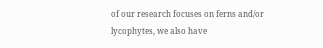of our research focuses on ferns and/or lycophytes, we also have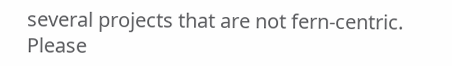several projects that are not fern-centric. Please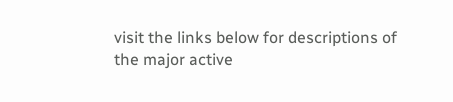visit the links below for descriptions of the major active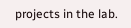projects in the lab.